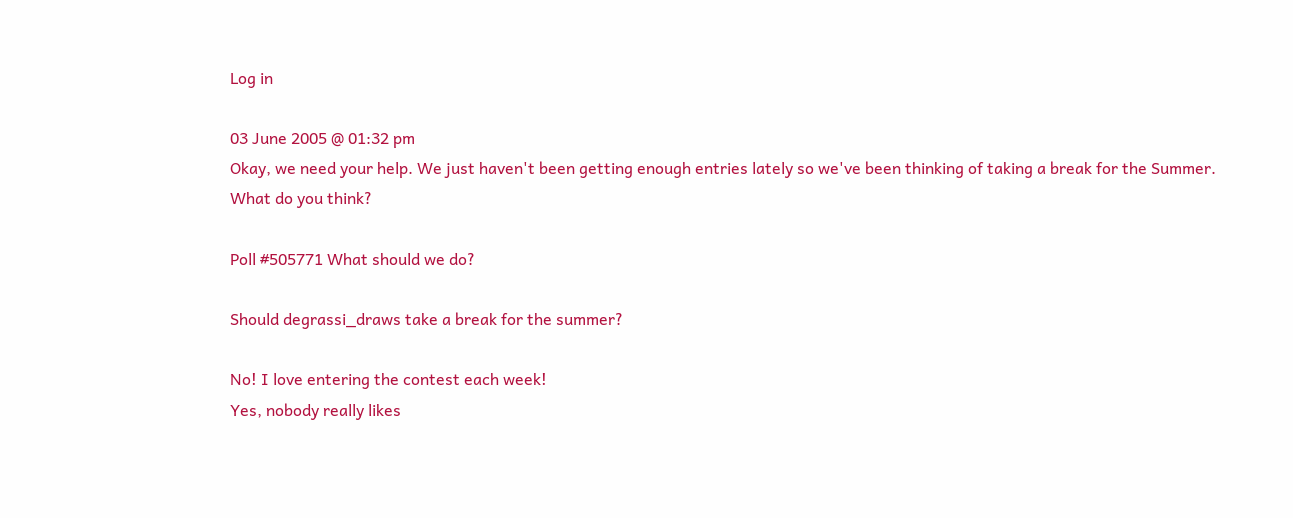Log in

03 June 2005 @ 01:32 pm
Okay, we need your help. We just haven't been getting enough entries lately so we've been thinking of taking a break for the Summer. What do you think?

Poll #505771 What should we do?

Should degrassi_draws take a break for the summer?

No! I love entering the contest each week!
Yes, nobody really likes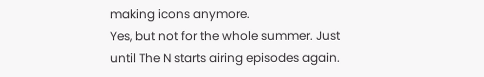making icons anymore.
Yes, but not for the whole summer. Just until The N starts airing episodes again.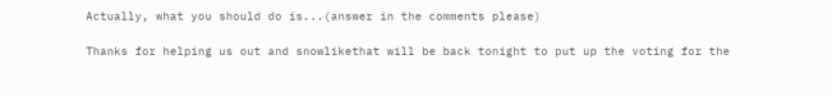Actually, what you should do is...(answer in the comments please)

Thanks for helping us out and snowlikethat will be back tonight to put up the voting for the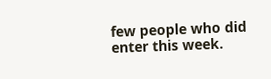few people who did enter this week.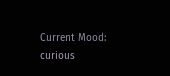Current Mood: curious